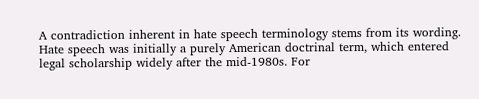A contradiction inherent in hate speech terminology stems from its wording. Hate speech was initially a purely American doctrinal term, which entered legal scholarship widely after the mid-1980s. For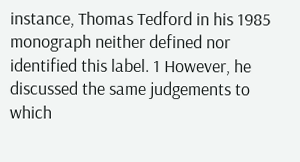instance, Thomas Tedford in his 1985 monograph neither defined nor identified this label. 1 However, he discussed the same judgements to which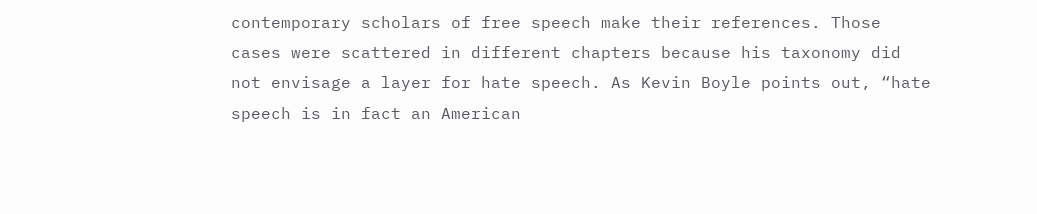contemporary scholars of free speech make their references. Those cases were scattered in different chapters because his taxonomy did not envisage a layer for hate speech. As Kevin Boyle points out, “hate speech is in fact an American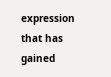expression that has gained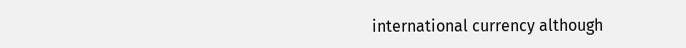international currency although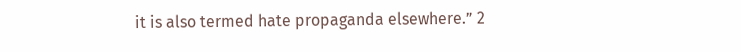it is also termed hate propaganda elsewhere.” 2